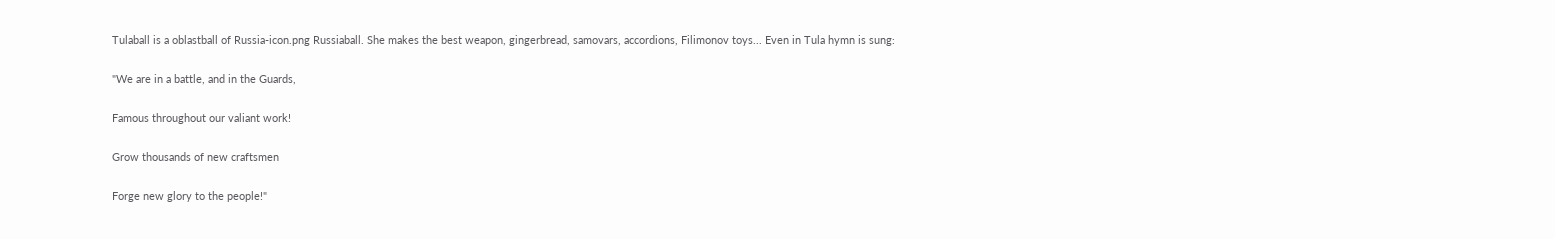Tulaball is a oblastball of Russia-icon.png Russiaball. She makes the best weapon, gingerbread, samovars, accordions, Filimonov toys... Even in Tula hymn is sung:

"We are in a battle, and in the Guards,

Famous throughout our valiant work!

Grow thousands of new craftsmen

Forge new glory to the people!"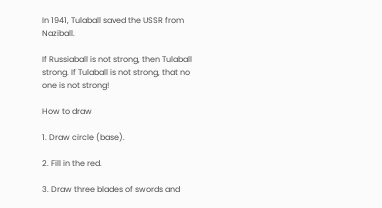In 1941, Tulaball saved the USSR from Naziball.

If Russiaball is not strong, then Tulaball strong. If Tulaball is not strong, that no one is not strong!

How to draw

1. Draw circle (base).

2. Fill in the red.

3. Draw three blades of swords and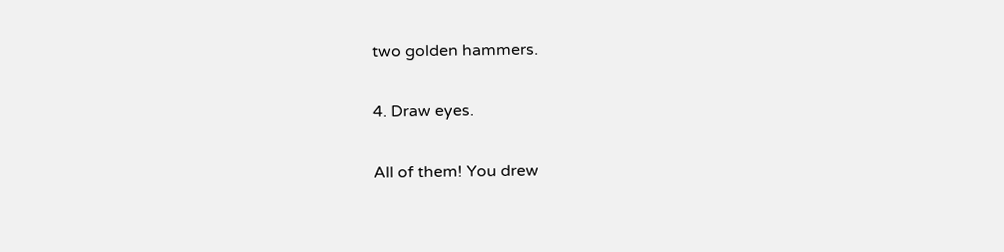two golden hammers.

4. Draw eyes.

All of them! You drew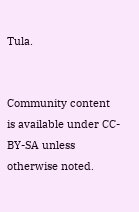Tula.


Community content is available under CC-BY-SA unless otherwise noted.